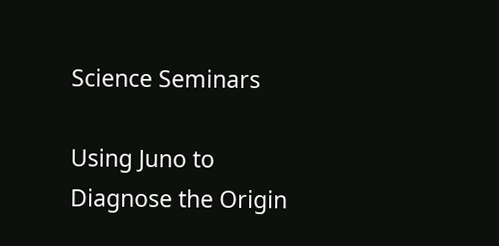Science Seminars

Using Juno to Diagnose the Origin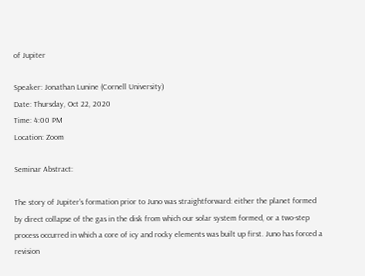of Jupiter

Speaker: Jonathan Lunine (Cornell University)
Date: Thursday, Oct 22, 2020
Time: 4:00 PM
Location: Zoom

Seminar Abstract:

The story of Jupiter’s formation prior to Juno was straightforward: either the planet formed by direct collapse of the gas in the disk from which our solar system formed, or a two-step process occurred in which a core of icy and rocky elements was built up first. Juno has forced a revision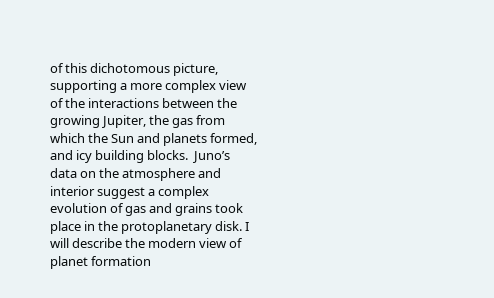of this dichotomous picture, supporting a more complex view of the interactions between the growing Jupiter, the gas from which the Sun and planets formed, and icy building blocks.  Juno’s data on the atmosphere and interior suggest a complex evolution of gas and grains took place in the protoplanetary disk. I will describe the modern view of planet formation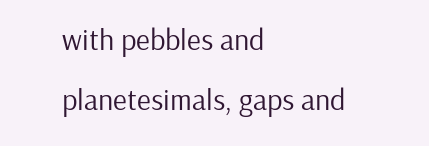with pebbles and planetesimals, gaps and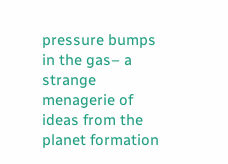pressure bumps in the gas– a strange menagerie of ideas from the planet formation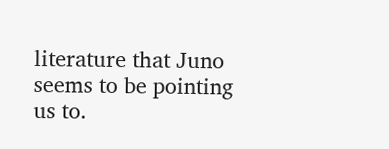literature that Juno seems to be pointing us to.